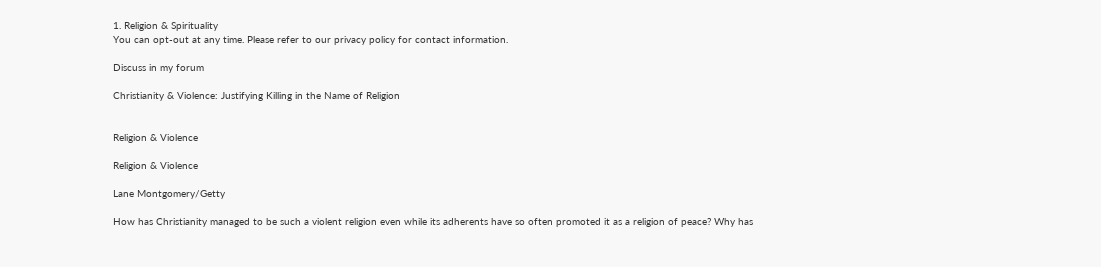1. Religion & Spirituality
You can opt-out at any time. Please refer to our privacy policy for contact information.

Discuss in my forum

Christianity & Violence: Justifying Killing in the Name of Religion


Religion & Violence

Religion & Violence

Lane Montgomery/Getty

How has Christianity managed to be such a violent religion even while its adherents have so often promoted it as a religion of peace? Why has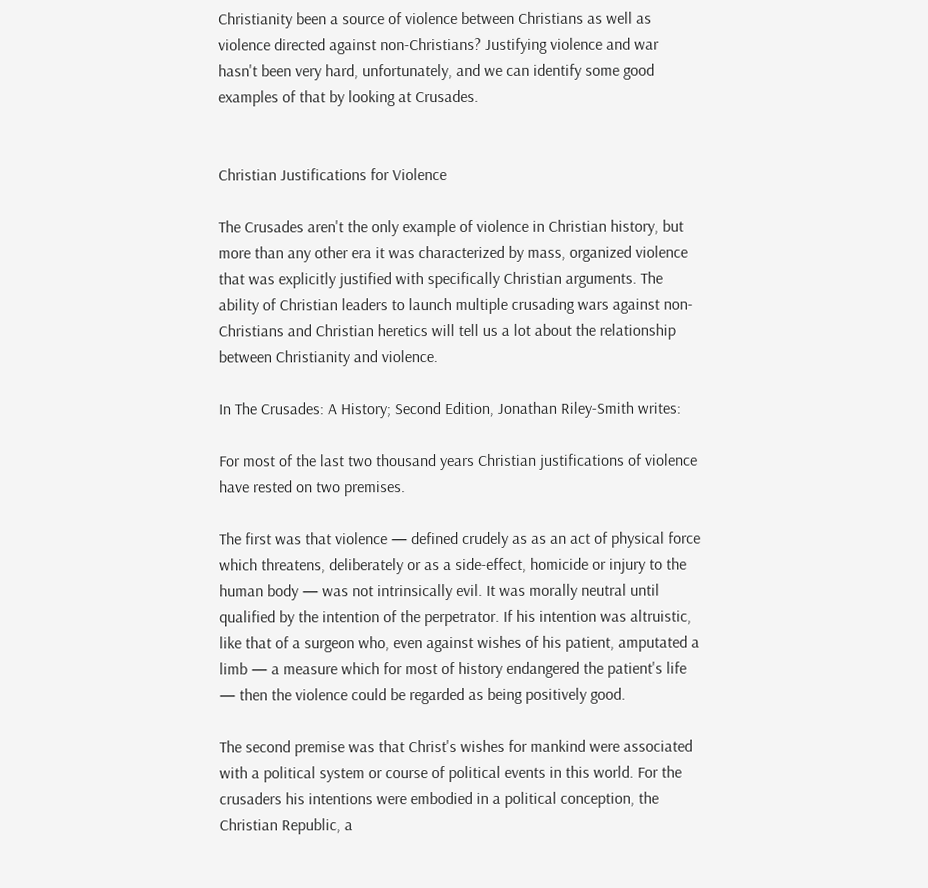Christianity been a source of violence between Christians as well as violence directed against non-Christians? Justifying violence and war hasn't been very hard, unfortunately, and we can identify some good examples of that by looking at Crusades.


Christian Justifications for Violence

The Crusades aren't the only example of violence in Christian history, but more than any other era it was characterized by mass, organized violence that was explicitly justified with specifically Christian arguments. The ability of Christian leaders to launch multiple crusading wars against non-Christians and Christian heretics will tell us a lot about the relationship between Christianity and violence.

In The Crusades: A History; Second Edition, Jonathan Riley-Smith writes:

For most of the last two thousand years Christian justifications of violence have rested on two premises.

The first was that violence — defined crudely as as an act of physical force which threatens, deliberately or as a side-effect, homicide or injury to the human body — was not intrinsically evil. It was morally neutral until qualified by the intention of the perpetrator. If his intention was altruistic, like that of a surgeon who, even against wishes of his patient, amputated a limb — a measure which for most of history endangered the patient's life — then the violence could be regarded as being positively good.

The second premise was that Christ's wishes for mankind were associated with a political system or course of political events in this world. For the crusaders his intentions were embodied in a political conception, the Christian Republic, a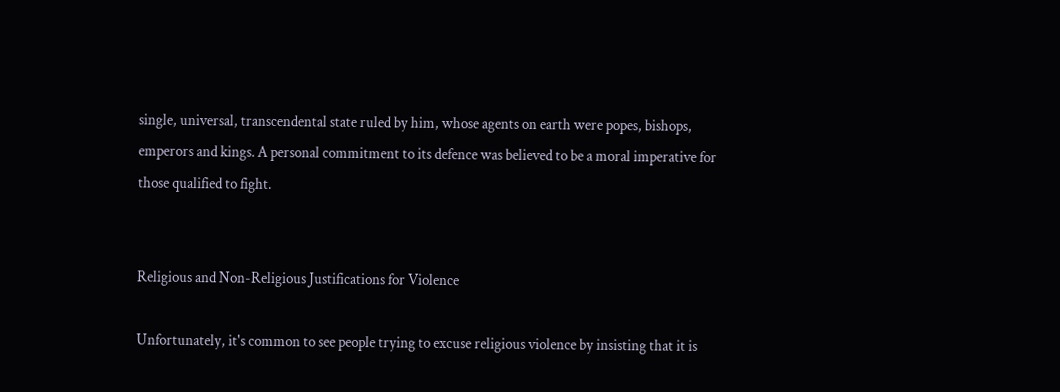single, universal, transcendental state ruled by him, whose agents on earth were popes, bishops, emperors and kings. A personal commitment to its defence was believed to be a moral imperative for those qualified to fight.


Religious and Non-Religious Justifications for Violence

Unfortunately, it's common to see people trying to excuse religious violence by insisting that it is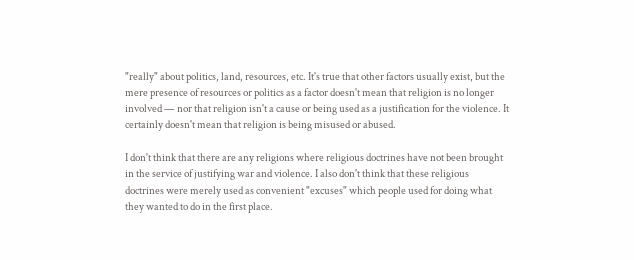"really" about politics, land, resources, etc. It's true that other factors usually exist, but the mere presence of resources or politics as a factor doesn't mean that religion is no longer involved — nor that religion isn't a cause or being used as a justification for the violence. It certainly doesn't mean that religion is being misused or abused.

I don't think that there are any religions where religious doctrines have not been brought in the service of justifying war and violence. I also don't think that these religious doctrines were merely used as convenient "excuses" which people used for doing what they wanted to do in the first place.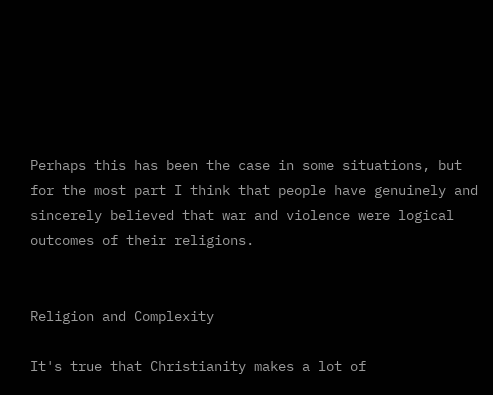Perhaps this has been the case in some situations, but for the most part I think that people have genuinely and sincerely believed that war and violence were logical outcomes of their religions.


Religion and Complexity

It's true that Christianity makes a lot of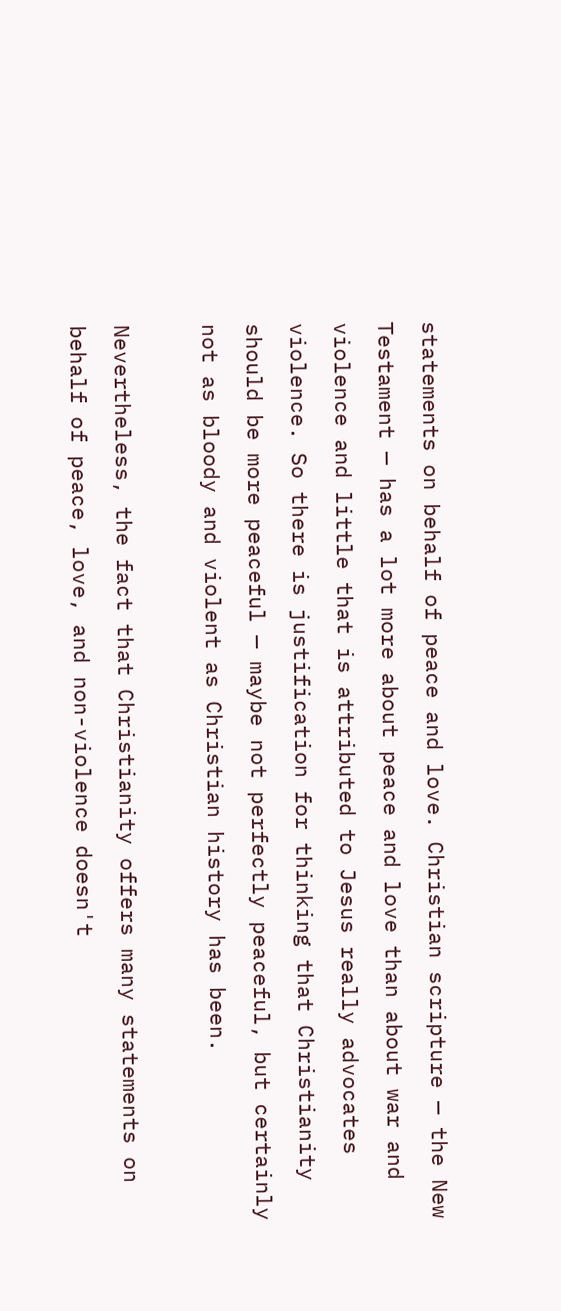statements on behalf of peace and love. Christian scripture — the New Testament — has a lot more about peace and love than about war and violence and little that is attributed to Jesus really advocates violence. So there is justification for thinking that Christianity should be more peaceful — maybe not perfectly peaceful, but certainly not as bloody and violent as Christian history has been.

Nevertheless, the fact that Christianity offers many statements on behalf of peace, love, and non-violence doesn't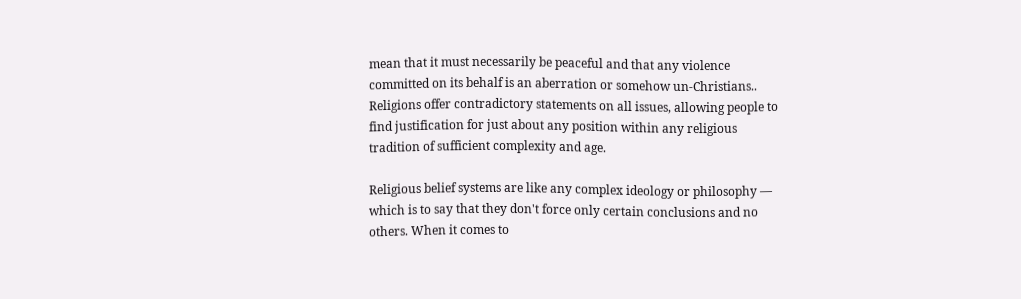mean that it must necessarily be peaceful and that any violence committed on its behalf is an aberration or somehow un-Christians.. Religions offer contradictory statements on all issues, allowing people to find justification for just about any position within any religious tradition of sufficient complexity and age.

Religious belief systems are like any complex ideology or philosophy — which is to say that they don't force only certain conclusions and no others. When it comes to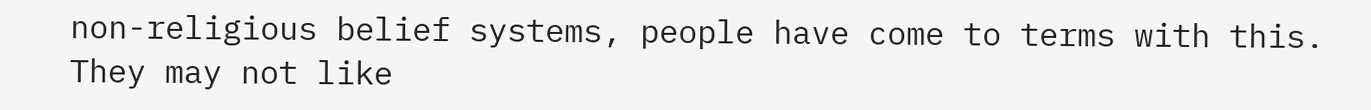non-religious belief systems, people have come to terms with this. They may not like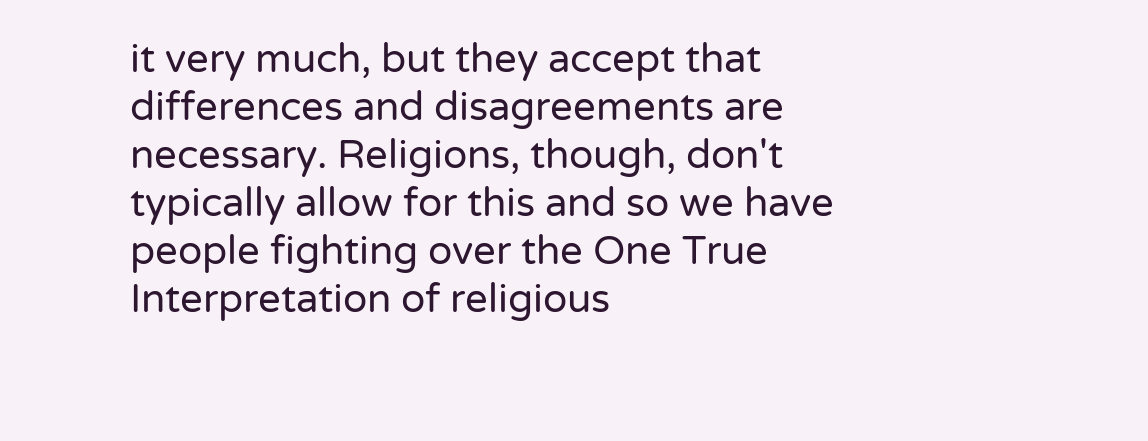it very much, but they accept that differences and disagreements are necessary. Religions, though, don't typically allow for this and so we have people fighting over the One True Interpretation of religious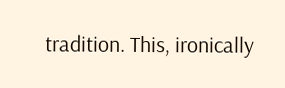tradition. This, ironically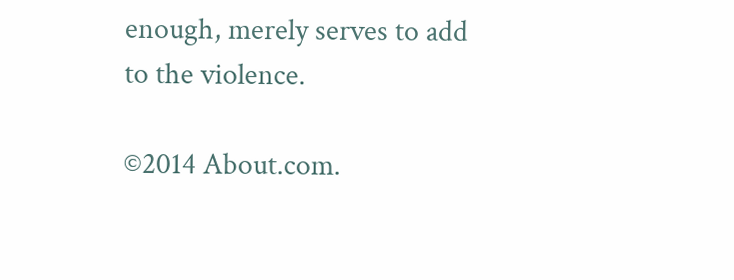enough, merely serves to add to the violence.

©2014 About.com.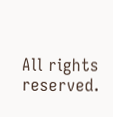All rights reserved.